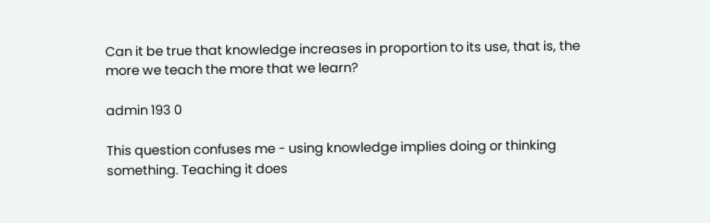Can it be true that knowledge increases in proportion to its use, that is, the more we teach the more that we learn?

admin 193 0

This question confuses me - using knowledge implies doing or thinking something. Teaching it does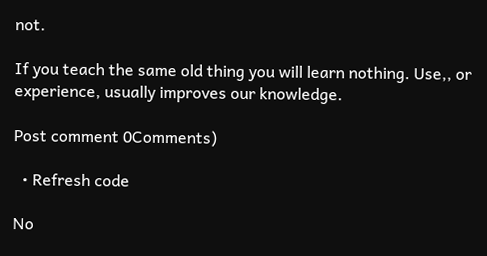not.

If you teach the same old thing you will learn nothing. Use,, or experience, usually improves our knowledge.

Post comment 0Comments)

  • Refresh code

No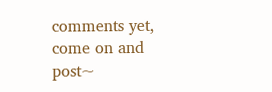comments yet, come on and post~